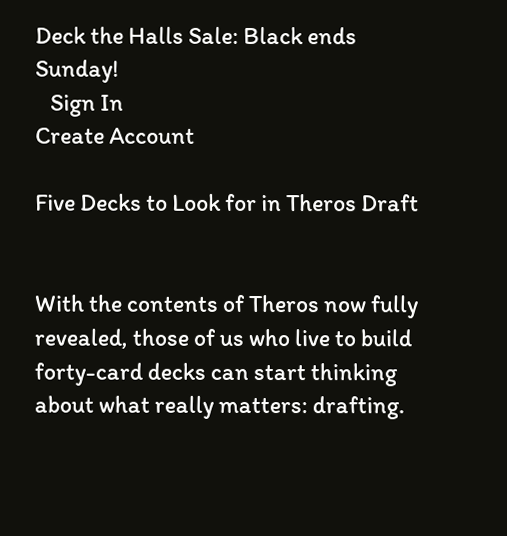Deck the Halls Sale: Black ends Sunday!
   Sign In
Create Account

Five Decks to Look for in Theros Draft


With the contents of Theros now fully revealed, those of us who live to build forty-card decks can start thinking about what really matters: drafting.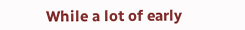While a lot of early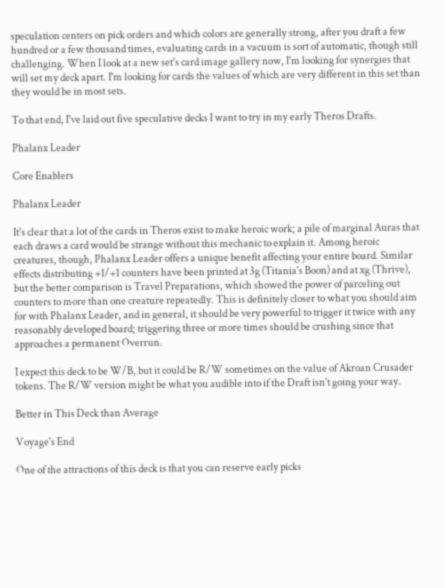speculation centers on pick orders and which colors are generally strong, after you draft a few hundred or a few thousand times, evaluating cards in a vacuum is sort of automatic, though still challenging. When I look at a new set's card image gallery now, I'm looking for synergies that will set my deck apart. I'm looking for cards the values of which are very different in this set than they would be in most sets.

To that end, I've laid out five speculative decks I want to try in my early Theros Drafts.

Phalanx Leader

Core Enablers

Phalanx Leader

It's clear that a lot of the cards in Theros exist to make heroic work; a pile of marginal Auras that each draws a card would be strange without this mechanic to explain it. Among heroic creatures, though, Phalanx Leader offers a unique benefit affecting your entire board. Similar effects distributing +1/+1 counters have been printed at 3g (Titania's Boon) and at xg (Thrive), but the better comparison is Travel Preparations, which showed the power of parceling out counters to more than one creature repeatedly. This is definitely closer to what you should aim for with Phalanx Leader, and in general, it should be very powerful to trigger it twice with any reasonably developed board; triggering three or more times should be crushing since that approaches a permanent Overrun.

I expect this deck to be W/B, but it could be R/W sometimes on the value of Akroan Crusader tokens. The R/W version might be what you audible into if the Draft isn't going your way.

Better in This Deck than Average

Voyage's End

One of the attractions of this deck is that you can reserve early picks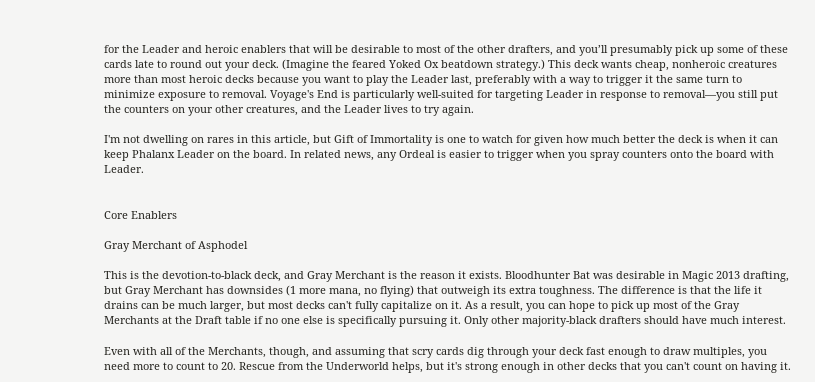for the Leader and heroic enablers that will be desirable to most of the other drafters, and you’ll presumably pick up some of these cards late to round out your deck. (Imagine the feared Yoked Ox beatdown strategy.) This deck wants cheap, nonheroic creatures more than most heroic decks because you want to play the Leader last, preferably with a way to trigger it the same turn to minimize exposure to removal. Voyage's End is particularly well-suited for targeting Leader in response to removal—you still put the counters on your other creatures, and the Leader lives to try again.

I'm not dwelling on rares in this article, but Gift of Immortality is one to watch for given how much better the deck is when it can keep Phalanx Leader on the board. In related news, any Ordeal is easier to trigger when you spray counters onto the board with Leader.


Core Enablers

Gray Merchant of Asphodel

This is the devotion-to-black deck, and Gray Merchant is the reason it exists. Bloodhunter Bat was desirable in Magic 2013 drafting, but Gray Merchant has downsides (1 more mana, no flying) that outweigh its extra toughness. The difference is that the life it drains can be much larger, but most decks can't fully capitalize on it. As a result, you can hope to pick up most of the Gray Merchants at the Draft table if no one else is specifically pursuing it. Only other majority-black drafters should have much interest.

Even with all of the Merchants, though, and assuming that scry cards dig through your deck fast enough to draw multiples, you need more to count to 20. Rescue from the Underworld helps, but it's strong enough in other decks that you can't count on having it.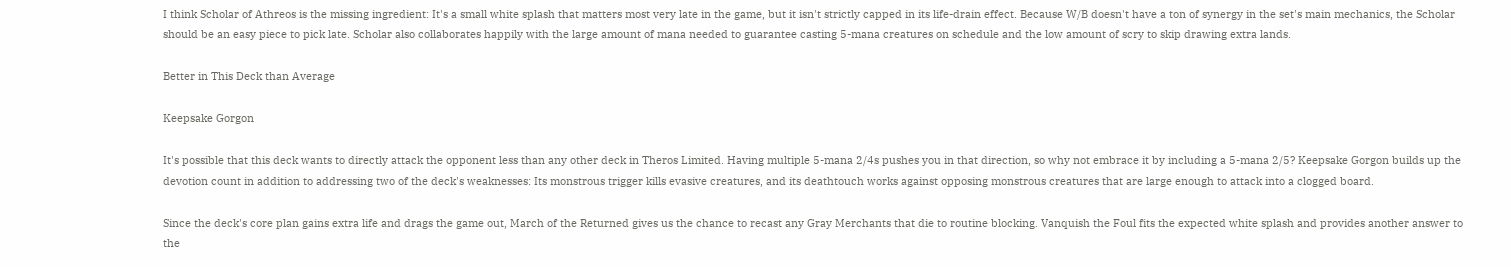I think Scholar of Athreos is the missing ingredient: It's a small white splash that matters most very late in the game, but it isn't strictly capped in its life-drain effect. Because W/B doesn't have a ton of synergy in the set's main mechanics, the Scholar should be an easy piece to pick late. Scholar also collaborates happily with the large amount of mana needed to guarantee casting 5-mana creatures on schedule and the low amount of scry to skip drawing extra lands.

Better in This Deck than Average

Keepsake Gorgon

It's possible that this deck wants to directly attack the opponent less than any other deck in Theros Limited. Having multiple 5-mana 2/4s pushes you in that direction, so why not embrace it by including a 5-mana 2/5? Keepsake Gorgon builds up the devotion count in addition to addressing two of the deck's weaknesses: Its monstrous trigger kills evasive creatures, and its deathtouch works against opposing monstrous creatures that are large enough to attack into a clogged board.

Since the deck's core plan gains extra life and drags the game out, March of the Returned gives us the chance to recast any Gray Merchants that die to routine blocking. Vanquish the Foul fits the expected white splash and provides another answer to the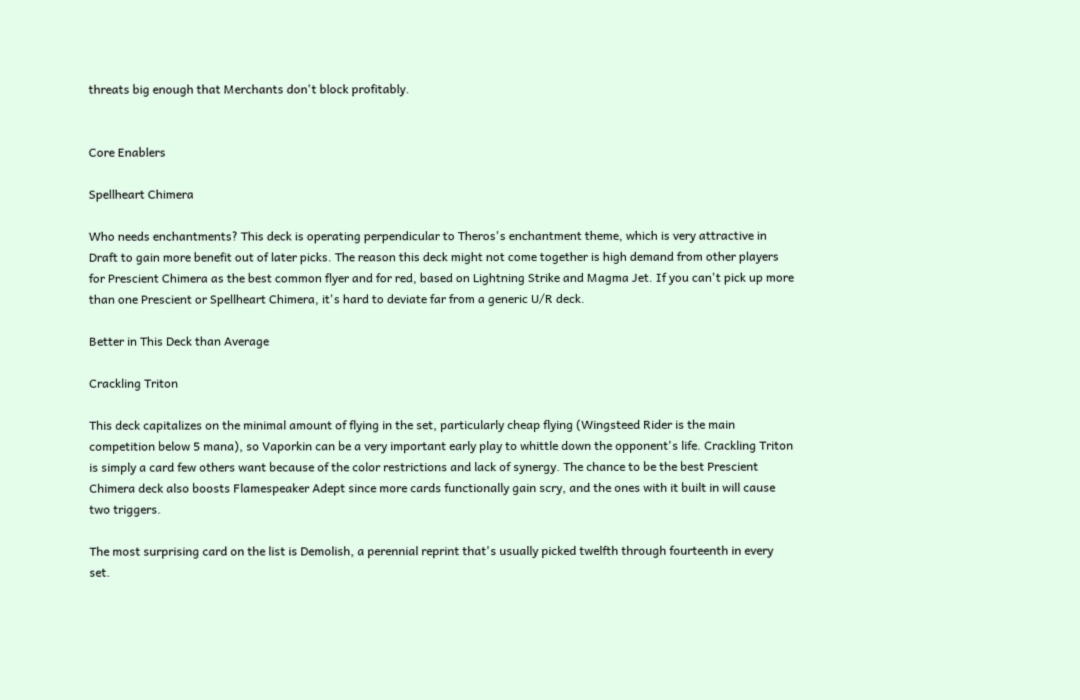threats big enough that Merchants don't block profitably.


Core Enablers

Spellheart Chimera

Who needs enchantments? This deck is operating perpendicular to Theros's enchantment theme, which is very attractive in Draft to gain more benefit out of later picks. The reason this deck might not come together is high demand from other players for Prescient Chimera as the best common flyer and for red, based on Lightning Strike and Magma Jet. If you can't pick up more than one Prescient or Spellheart Chimera, it's hard to deviate far from a generic U/R deck.

Better in This Deck than Average

Crackling Triton

This deck capitalizes on the minimal amount of flying in the set, particularly cheap flying (Wingsteed Rider is the main competition below 5 mana), so Vaporkin can be a very important early play to whittle down the opponent's life. Crackling Triton is simply a card few others want because of the color restrictions and lack of synergy. The chance to be the best Prescient Chimera deck also boosts Flamespeaker Adept since more cards functionally gain scry, and the ones with it built in will cause two triggers.

The most surprising card on the list is Demolish, a perennial reprint that's usually picked twelfth through fourteenth in every set.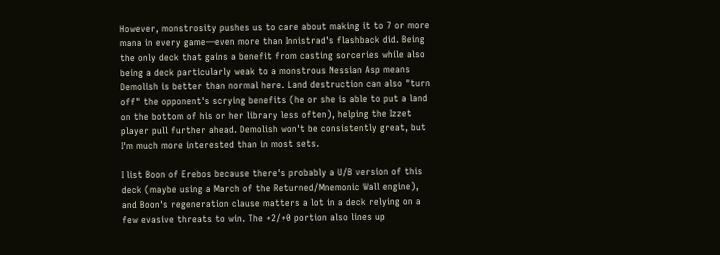However, monstrosity pushes us to care about making it to 7 or more mana in every game—even more than Innistrad's flashback did. Being the only deck that gains a benefit from casting sorceries while also being a deck particularly weak to a monstrous Nessian Asp means Demolish is better than normal here. Land destruction can also "turn off" the opponent's scrying benefits (he or she is able to put a land on the bottom of his or her library less often), helping the Izzet player pull further ahead. Demolish won't be consistently great, but I'm much more interested than in most sets.

I list Boon of Erebos because there's probably a U/B version of this deck (maybe using a March of the Returned/Mnemonic Wall engine), and Boon's regeneration clause matters a lot in a deck relying on a few evasive threats to win. The +2/+0 portion also lines up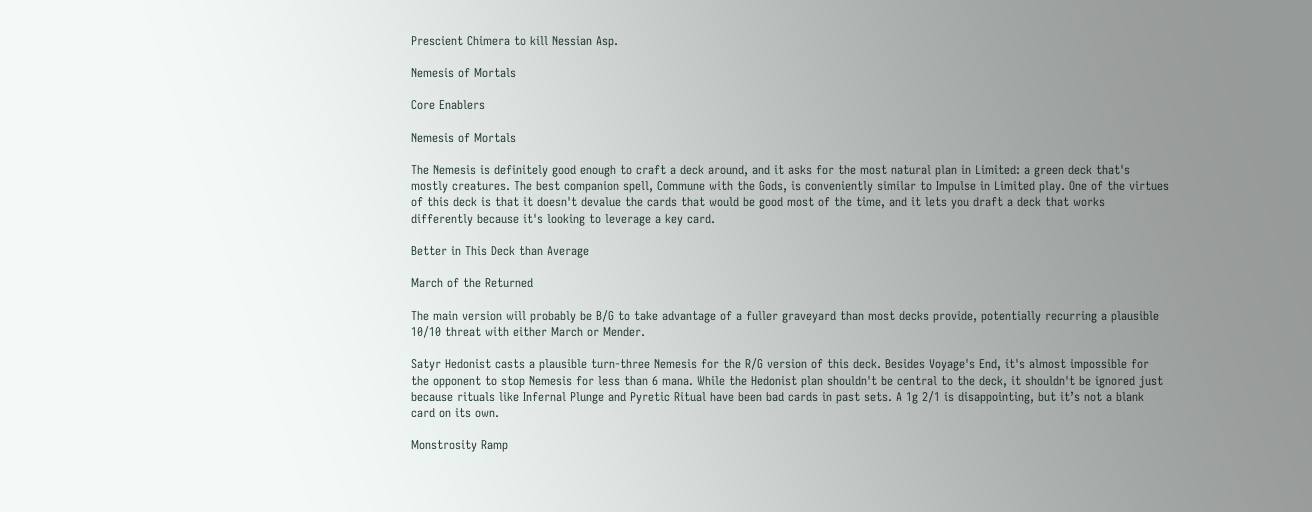Prescient Chimera to kill Nessian Asp.

Nemesis of Mortals

Core Enablers

Nemesis of Mortals

The Nemesis is definitely good enough to craft a deck around, and it asks for the most natural plan in Limited: a green deck that's mostly creatures. The best companion spell, Commune with the Gods, is conveniently similar to Impulse in Limited play. One of the virtues of this deck is that it doesn't devalue the cards that would be good most of the time, and it lets you draft a deck that works differently because it's looking to leverage a key card.

Better in This Deck than Average

March of the Returned

The main version will probably be B/G to take advantage of a fuller graveyard than most decks provide, potentially recurring a plausible 10/10 threat with either March or Mender.

Satyr Hedonist casts a plausible turn-three Nemesis for the R/G version of this deck. Besides Voyage's End, it's almost impossible for the opponent to stop Nemesis for less than 6 mana. While the Hedonist plan shouldn't be central to the deck, it shouldn't be ignored just because rituals like Infernal Plunge and Pyretic Ritual have been bad cards in past sets. A 1g 2/1 is disappointing, but it’s not a blank card on its own.

Monstrosity Ramp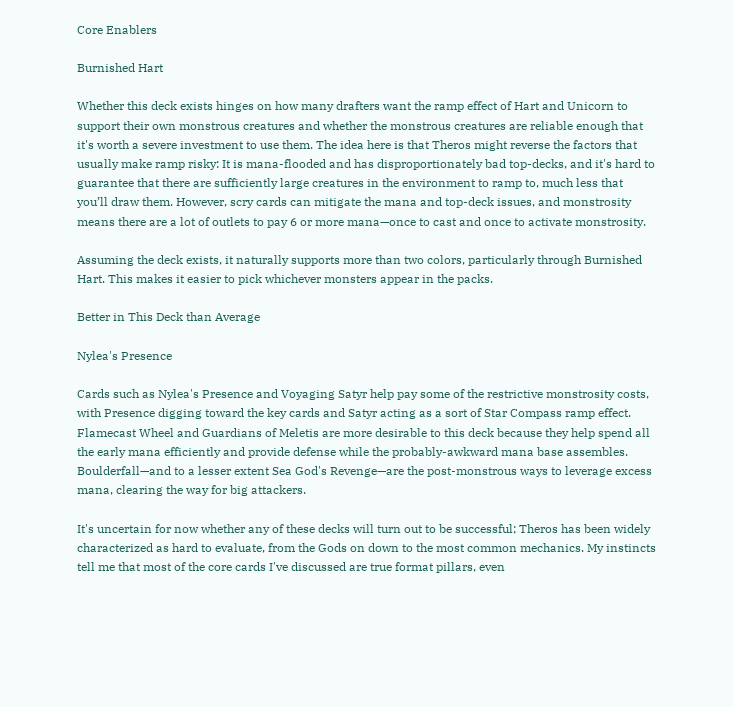Core Enablers

Burnished Hart

Whether this deck exists hinges on how many drafters want the ramp effect of Hart and Unicorn to support their own monstrous creatures and whether the monstrous creatures are reliable enough that it's worth a severe investment to use them. The idea here is that Theros might reverse the factors that usually make ramp risky: It is mana-flooded and has disproportionately bad top-decks, and it's hard to guarantee that there are sufficiently large creatures in the environment to ramp to, much less that you’ll draw them. However, scry cards can mitigate the mana and top-deck issues, and monstrosity means there are a lot of outlets to pay 6 or more mana—once to cast and once to activate monstrosity.

Assuming the deck exists, it naturally supports more than two colors, particularly through Burnished Hart. This makes it easier to pick whichever monsters appear in the packs.

Better in This Deck than Average

Nylea's Presence

Cards such as Nylea's Presence and Voyaging Satyr help pay some of the restrictive monstrosity costs, with Presence digging toward the key cards and Satyr acting as a sort of Star Compass ramp effect. Flamecast Wheel and Guardians of Meletis are more desirable to this deck because they help spend all the early mana efficiently and provide defense while the probably-awkward mana base assembles. Boulderfall—and to a lesser extent Sea God's Revenge—are the post-monstrous ways to leverage excess mana, clearing the way for big attackers.

It's uncertain for now whether any of these decks will turn out to be successful; Theros has been widely characterized as hard to evaluate, from the Gods on down to the most common mechanics. My instincts tell me that most of the core cards I've discussed are true format pillars, even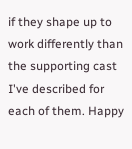if they shape up to work differently than the supporting cast I've described for each of them. Happy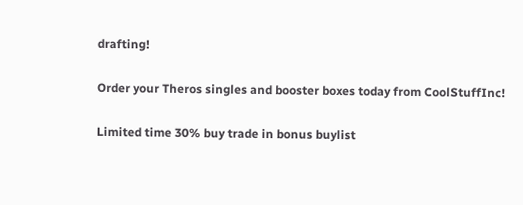drafting!

Order your Theros singles and booster boxes today from CoolStuffInc!

Limited time 30% buy trade in bonus buylist